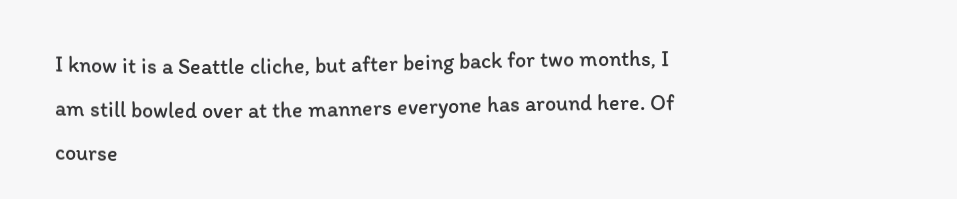I know it is a Seattle cliche, but after being back for two months, I am still bowled over at the manners everyone has around here. Of course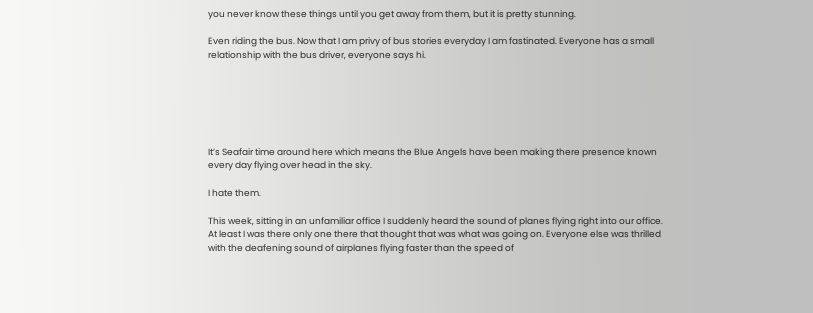you never know these things until you get away from them, but it is pretty stunning.

Even riding the bus. Now that I am privy of bus stories everyday I am fastinated. Everyone has a small relationship with the bus driver, everyone says hi.






It’s Seafair time around here which means the Blue Angels have been making there presence known every day flying over head in the sky.

I hate them.

This week, sitting in an unfamiliar office I suddenly heard the sound of planes flying right into our office. At least I was there only one there that thought that was what was going on. Everyone else was thrilled with the deafening sound of airplanes flying faster than the speed of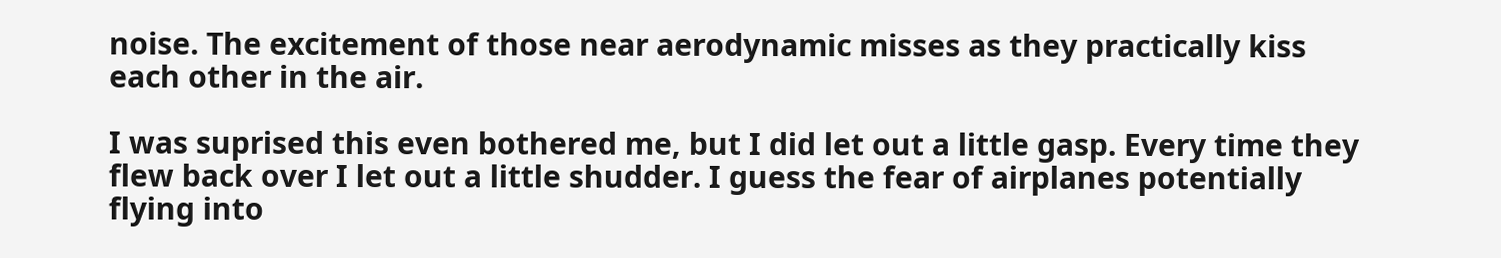noise. The excitement of those near aerodynamic misses as they practically kiss each other in the air.

I was suprised this even bothered me, but I did let out a little gasp. Every time they flew back over I let out a little shudder. I guess the fear of airplanes potentially flying into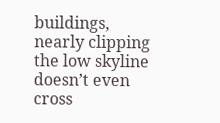buildings, nearly clipping the low skyline doesn’t even cross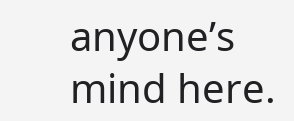anyone’s mind here.